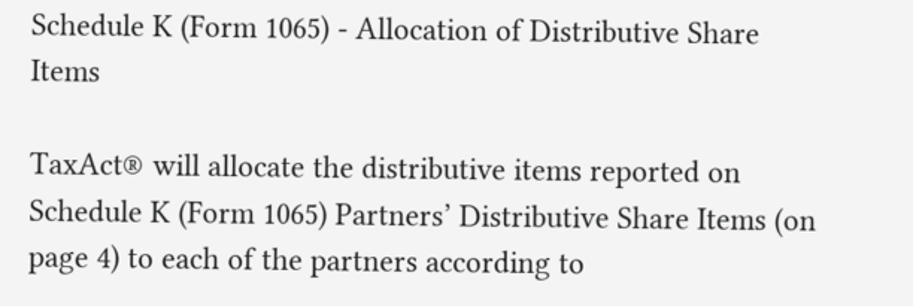Schedule K (Form 1065) - Allocation of Distributive Share Items

TaxAct® will allocate the distributive items reported on Schedule K (Form 1065) Partners’ Distributive Share Items (on page 4) to each of the partners according to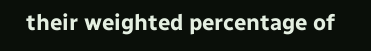their weighted percentage of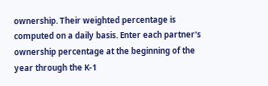ownership. Their weighted percentage is computed on a daily basis. Enter each partner's ownership percentage at the beginning of the year through the K-1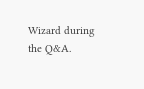Wizard during the Q&A.